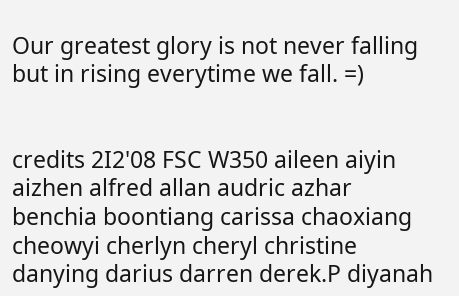Our greatest glory is not never falling but in rising everytime we fall. =)


credits 2I2'08 FSC W350 aileen aiyin aizhen alfred allan audric azhar benchia boontiang carissa chaoxiang cheowyi cherlyn cheryl christine danying darius darren derek.P diyanah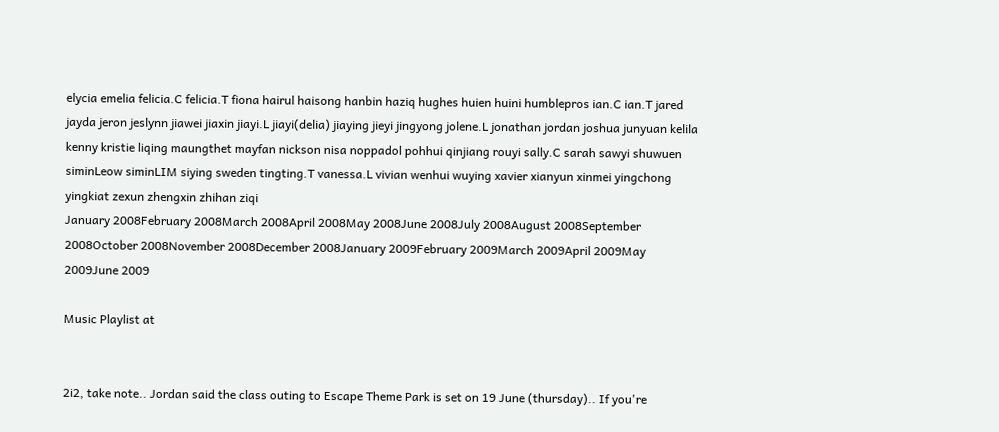elycia emelia felicia.C felicia.T fiona hairul haisong hanbin haziq hughes huien huini humblepros ian.C ian.T jared jayda jeron jeslynn jiawei jiaxin jiayi.L jiayi(delia) jiaying jieyi jingyong jolene.L jonathan jordan joshua junyuan kelila kenny kristie liqing maungthet mayfan nickson nisa noppadol pohhui qinjiang rouyi sally.C sarah sawyi shuwuen siminLeow siminLIM siying sweden tingting.T vanessa.L vivian wenhui wuying xavier xianyun xinmei yingchong yingkiat zexun zhengxin zhihan ziqi
January 2008February 2008March 2008April 2008May 2008June 2008July 2008August 2008September 2008October 2008November 2008December 2008January 2009February 2009March 2009April 2009May 2009June 2009

Music Playlist at


2i2, take note.. Jordan said the class outing to Escape Theme Park is set on 19 June (thursday).. If you're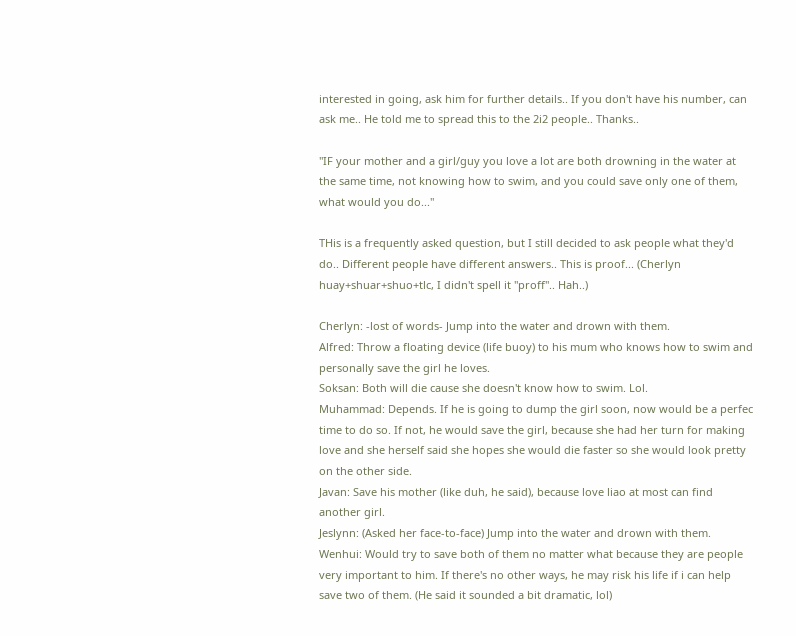interested in going, ask him for further details.. If you don't have his number, can ask me.. He told me to spread this to the 2i2 people.. Thanks..

"IF your mother and a girl/guy you love a lot are both drowning in the water at the same time, not knowing how to swim, and you could save only one of them, what would you do..."

THis is a frequently asked question, but I still decided to ask people what they'd do.. Different people have different answers.. This is proof... (Cherlyn huay+shuar+shuo+tlc, I didn't spell it "proff".. Hah..)

Cherlyn: -lost of words- Jump into the water and drown with them.
Alfred: Throw a floating device (life buoy) to his mum who knows how to swim and personally save the girl he loves.
Soksan: Both will die cause she doesn't know how to swim. Lol.
Muhammad: Depends. If he is going to dump the girl soon, now would be a perfec time to do so. If not, he would save the girl, because she had her turn for making love and she herself said she hopes she would die faster so she would look pretty on the other side.
Javan: Save his mother (like duh, he said), because love liao at most can find another girl.
Jeslynn: (Asked her face-to-face) Jump into the water and drown with them.
Wenhui: Would try to save both of them no matter what because they are people very important to him. If there's no other ways, he may risk his life if i can help save two of them. (He said it sounded a bit dramatic, lol)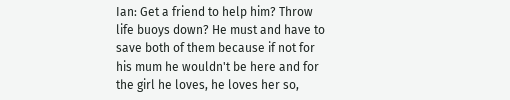Ian: Get a friend to help him? Throw life buoys down? He must and have to save both of them because if not for his mum he wouldn't be here and for the girl he loves, he loves her so,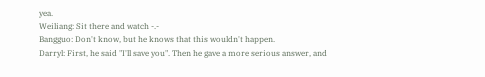yea.
Weiliang: Sit there and watch -.-
Bangguo: Don't know, but he knows that this wouldn't happen.
Darryl: First, he said "I'll save you". Then he gave a more serious answer, and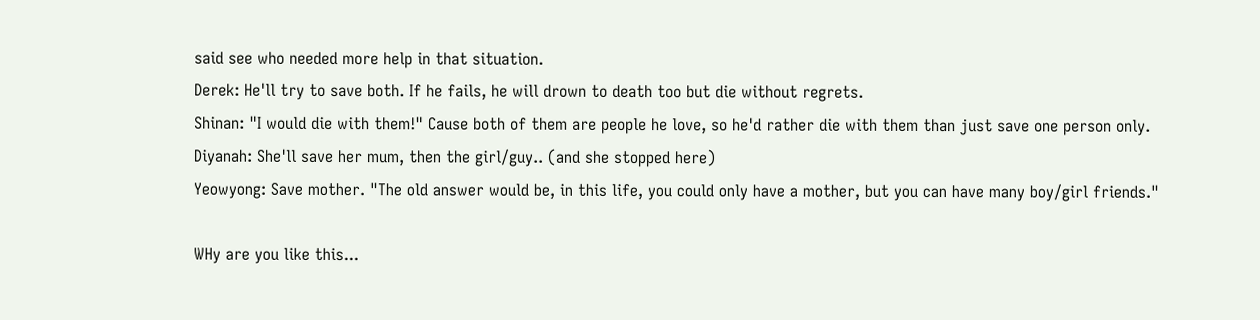said see who needed more help in that situation.
Derek: He'll try to save both. If he fails, he will drown to death too but die without regrets.
Shinan: "I would die with them!" Cause both of them are people he love, so he'd rather die with them than just save one person only.
Diyanah: She'll save her mum, then the girl/guy.. (and she stopped here)
Yeowyong: Save mother. "The old answer would be, in this life, you could only have a mother, but you can have many boy/girl friends."

WHy are you like this...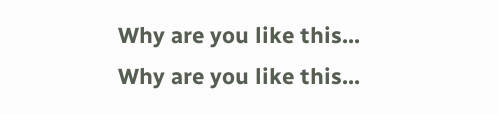Why are you like this... Why are you like this...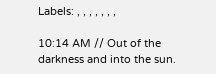Labels: , , , , , , ,

10:14 AM // Out of the darkness and into the sun.